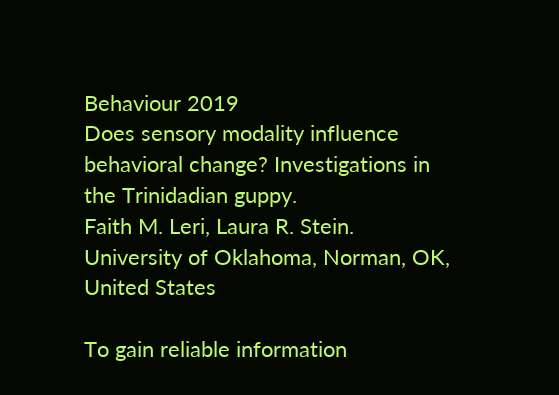Behaviour 2019
Does sensory modality influence behavioral change? Investigations in the Trinidadian guppy.
Faith M. Leri, Laura R. Stein. University of Oklahoma, Norman, OK, United States

To gain reliable information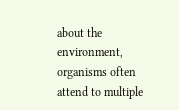about the environment, organisms often attend to multiple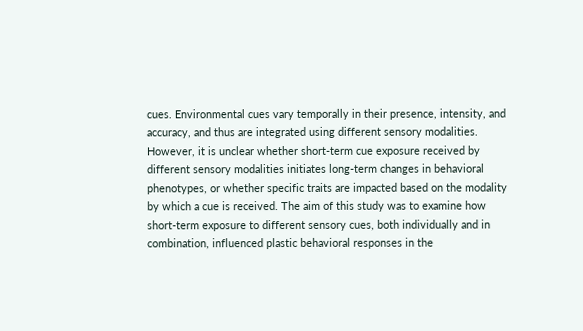cues. Environmental cues vary temporally in their presence, intensity, and accuracy, and thus are integrated using different sensory modalities. However, it is unclear whether short-term cue exposure received by different sensory modalities initiates long-term changes in behavioral phenotypes, or whether specific traits are impacted based on the modality by which a cue is received. The aim of this study was to examine how short-term exposure to different sensory cues, both individually and in combination, influenced plastic behavioral responses in the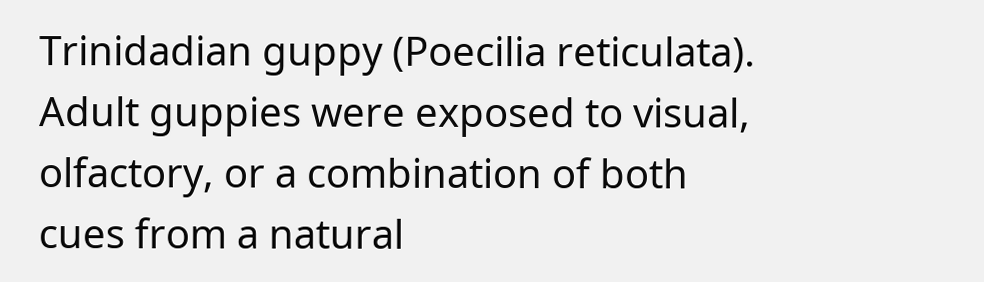Trinidadian guppy (Poecilia reticulata). Adult guppies were exposed to visual, olfactory, or a combination of both cues from a natural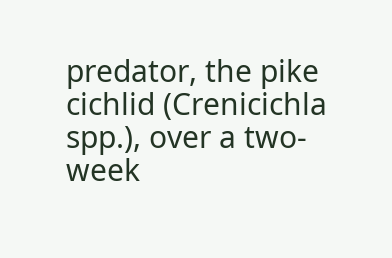predator, the pike cichlid (Crenicichla spp.), over a two-week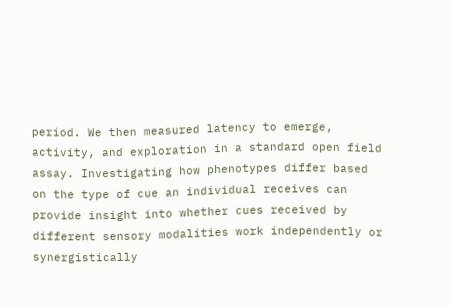period. We then measured latency to emerge, activity, and exploration in a standard open field assay. Investigating how phenotypes differ based on the type of cue an individual receives can provide insight into whether cues received by different sensory modalities work independently or synergistically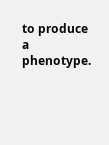to produce a phenotype.